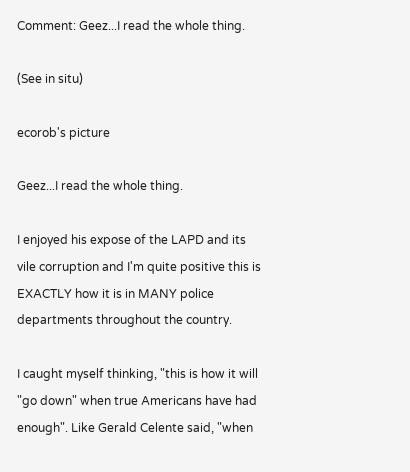Comment: Geez...I read the whole thing.

(See in situ)

ecorob's picture

Geez...I read the whole thing.

I enjoyed his expose of the LAPD and its vile corruption and I'm quite positive this is EXACTLY how it is in MANY police departments throughout the country.

I caught myself thinking, "this is how it will "go down" when true Americans have had enough". Like Gerald Celente said, "when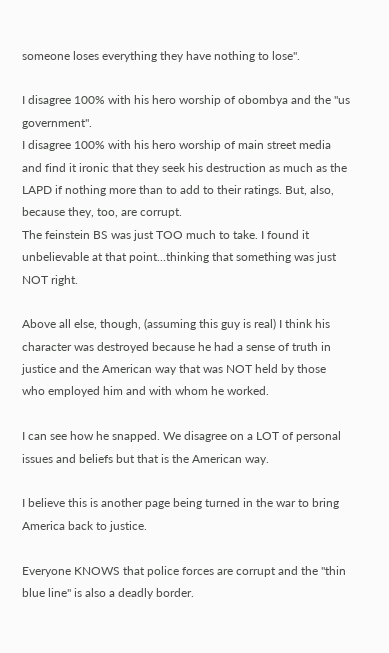someone loses everything they have nothing to lose".

I disagree 100% with his hero worship of obombya and the "us government".
I disagree 100% with his hero worship of main street media and find it ironic that they seek his destruction as much as the LAPD if nothing more than to add to their ratings. But, also, because they, too, are corrupt.
The feinstein BS was just TOO much to take. I found it unbelievable at that point...thinking that something was just NOT right.

Above all else, though, (assuming this guy is real) I think his character was destroyed because he had a sense of truth in justice and the American way that was NOT held by those who employed him and with whom he worked.

I can see how he snapped. We disagree on a LOT of personal issues and beliefs but that is the American way.

I believe this is another page being turned in the war to bring America back to justice.

Everyone KNOWS that police forces are corrupt and the "thin blue line" is also a deadly border.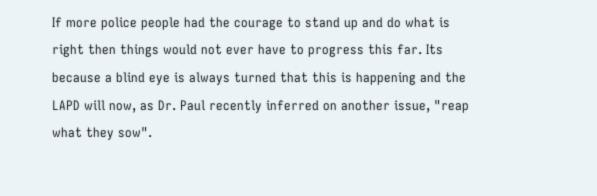If more police people had the courage to stand up and do what is right then things would not ever have to progress this far. Its because a blind eye is always turned that this is happening and the LAPD will now, as Dr. Paul recently inferred on another issue, "reap what they sow".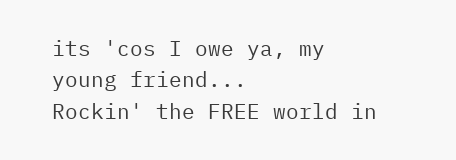its 'cos I owe ya, my young friend...
Rockin' the FREE world in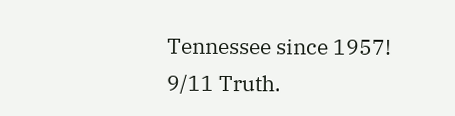Tennessee since 1957!
9/11 Truth.